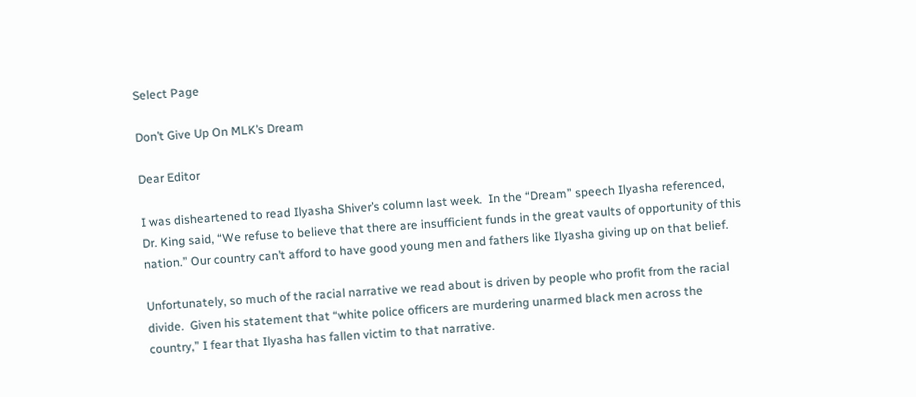Select Page

Don’t Give Up On MLK’s Dream

Dear Editor

I was disheartened to read Ilyasha Shiver’s column last week.  In the “Dream” speech Ilyasha referenced, Dr. King said, “We refuse to believe that there are insufficient funds in the great vaults of opportunity of this nation.” Our country can’t afford to have good young men and fathers like Ilyasha giving up on that belief.

Unfortunately, so much of the racial narrative we read about is driven by people who profit from the racial divide.  Given his statement that “white police officers are murdering unarmed black men across the country,” I fear that Ilyasha has fallen victim to that narrative.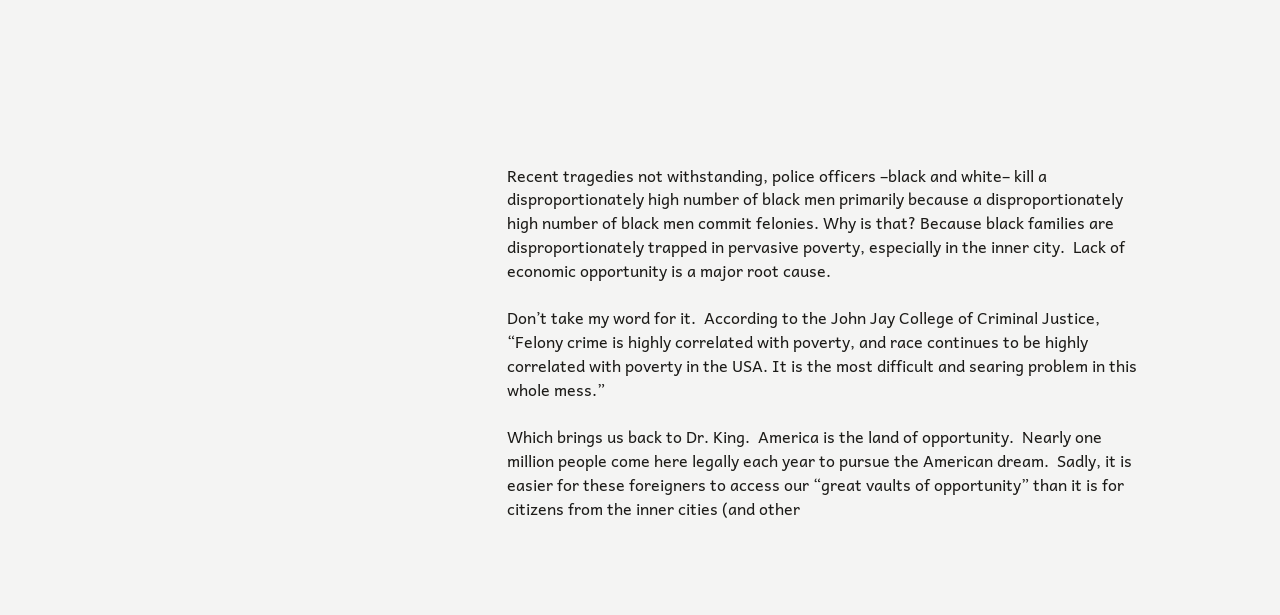Recent tragedies not withstanding, police officers –black and white– kill a disproportionately high number of black men primarily because a disproportionately high number of black men commit felonies. Why is that? Because black families are disproportionately trapped in pervasive poverty, especially in the inner city.  Lack of economic opportunity is a major root cause.

Don’t take my word for it.  According to the John Jay College of Criminal Justice, “Felony crime is highly correlated with poverty, and race continues to be highly correlated with poverty in the USA. It is the most difficult and searing problem in this whole mess.”

Which brings us back to Dr. King.  America is the land of opportunity.  Nearly one million people come here legally each year to pursue the American dream.  Sadly, it is easier for these foreigners to access our “great vaults of opportunity” than it is for citizens from the inner cities (and other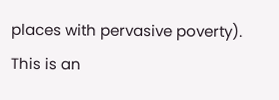places with pervasive poverty).  This is an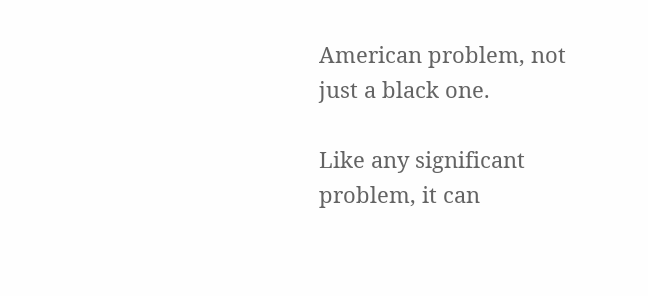American problem, not just a black one.

Like any significant problem, it can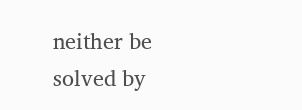neither be solved by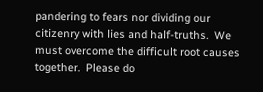pandering to fears nor dividing our citizenry with lies and half-truths.  We must overcome the difficult root causes together.  Please do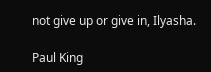not give up or give in, Ilyasha.

Paul King